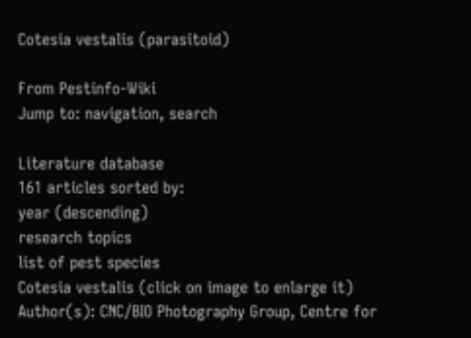Cotesia vestalis (parasitoid)

From Pestinfo-Wiki
Jump to: navigation, search

Literature database
161 articles sorted by:
year (descending)
research topics
list of pest species
Cotesia vestalis (click on image to enlarge it)
Author(s): CNC/BIO Photography Group, Centre for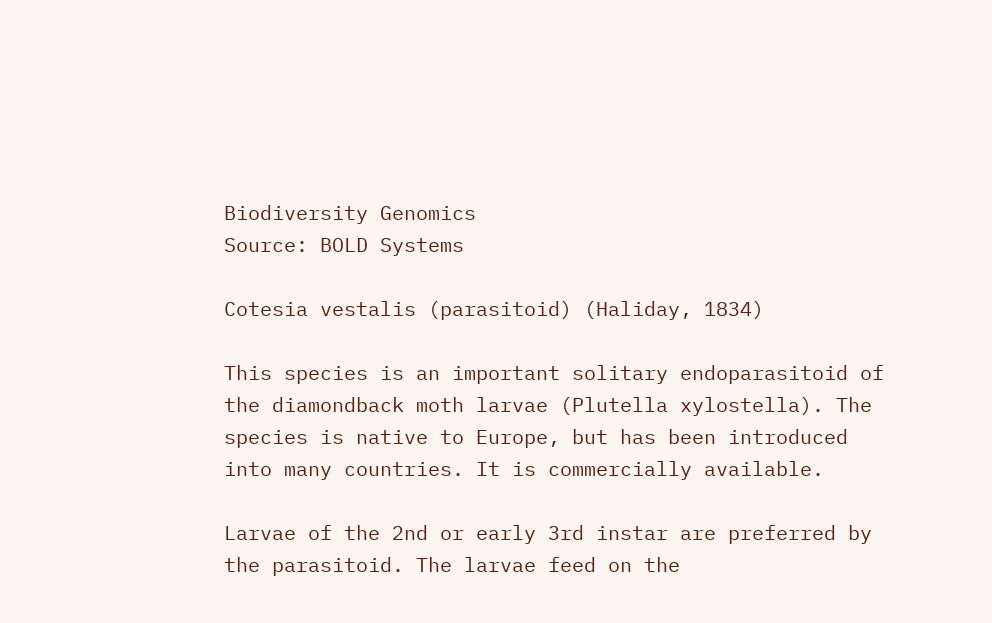Biodiversity Genomics
Source: BOLD Systems

Cotesia vestalis (parasitoid) (Haliday, 1834)

This species is an important solitary endoparasitoid of the diamondback moth larvae (Plutella xylostella). The species is native to Europe, but has been introduced into many countries. It is commercially available.

Larvae of the 2nd or early 3rd instar are preferred by the parasitoid. The larvae feed on the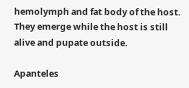hemolymph and fat body of the host. They emerge while the host is still alive and pupate outside.

Apanteles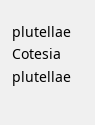plutellae
Cotesia plutellae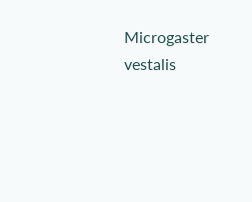Microgaster vestalis